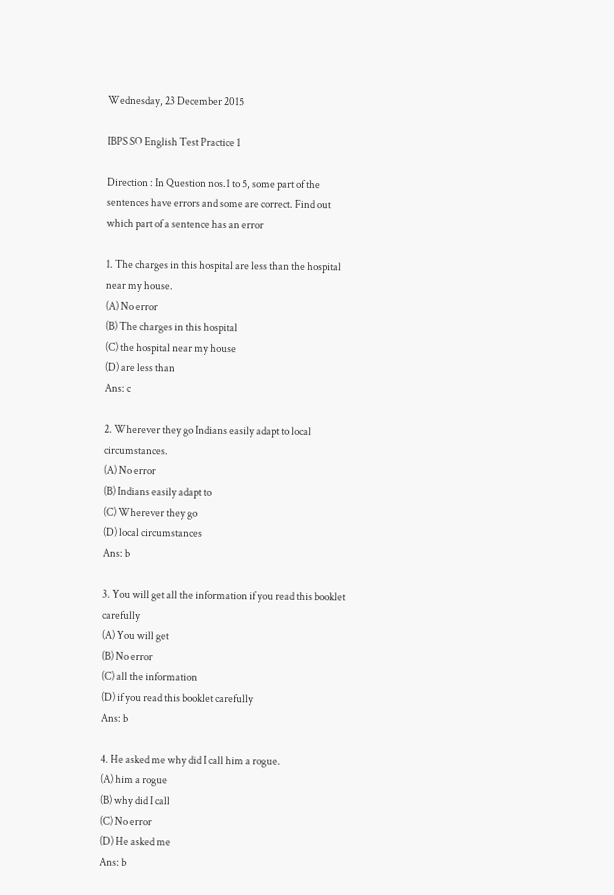Wednesday, 23 December 2015

IBPS SO English Test Practice 1

Direction : In Question nos.1 to 5, some part of the sentences have errors and some are correct. Find out which part of a sentence has an error

1. The charges in this hospital are less than the hospital near my house.
(A) No error
(B) The charges in this hospital
(C) the hospital near my house
(D) are less than
Ans: c

2. Wherever they go Indians easily adapt to local circumstances.
(A) No error
(B) Indians easily adapt to
(C) Wherever they go
(D) local circumstances
Ans: b

3. You will get all the information if you read this booklet carefully
(A) You will get
(B) No error
(C) all the information
(D) if you read this booklet carefully
Ans: b

4. He asked me why did I call him a rogue.
(A) him a rogue
(B) why did I call
(C) No error
(D) He asked me
Ans: b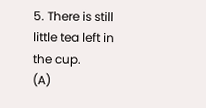5. There is still little tea left in the cup.
(A)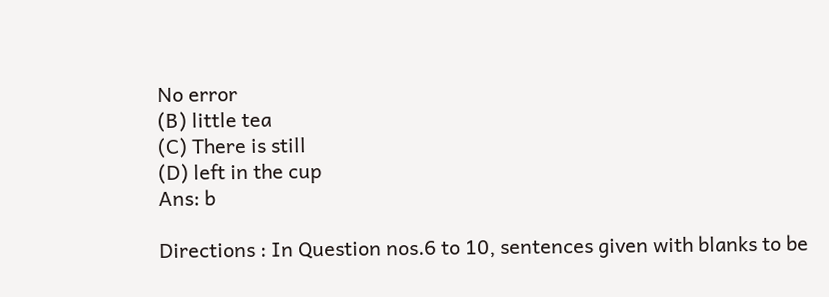No error
(B) little tea
(C) There is still
(D) left in the cup
Ans: b

Directions : In Question nos.6 to 10, sentences given with blanks to be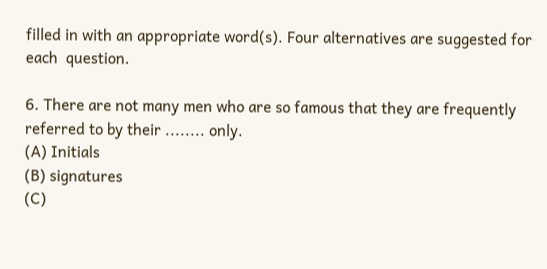filled in with an appropriate word(s). Four alternatives are suggested for each  question.

6. There are not many men who are so famous that they are frequently referred to by their ........ only.
(A) Initials
(B) signatures
(C)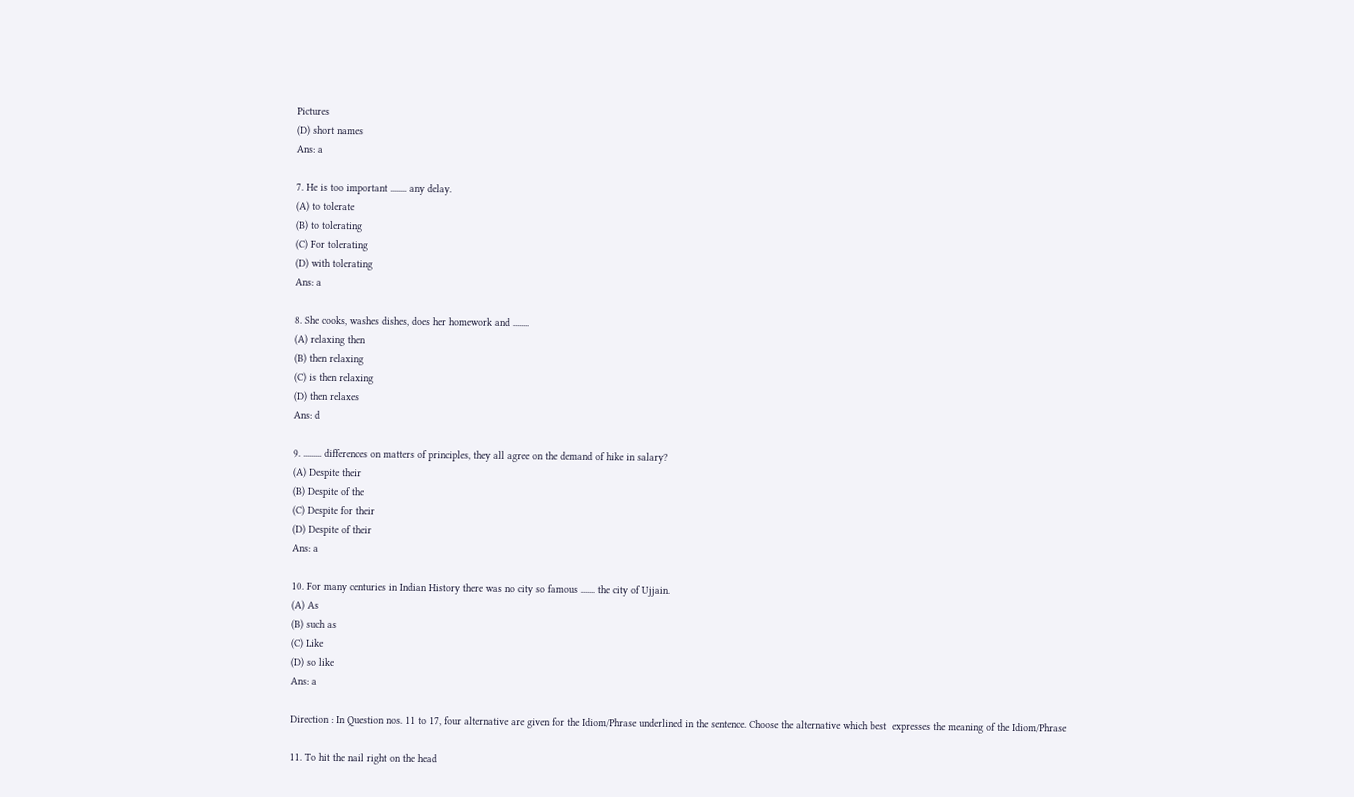Pictures
(D) short names
Ans: a

7. He is too important ........ any delay.
(A) to tolerate
(B) to tolerating
(C) For tolerating
(D) with tolerating
Ans: a

8. She cooks, washes dishes, does her homework and ........
(A) relaxing then
(B) then relaxing
(C) is then relaxing
(D) then relaxes
Ans: d

9. ......... differences on matters of principles, they all agree on the demand of hike in salary?
(A) Despite their
(B) Despite of the
(C) Despite for their
(D) Despite of their
Ans: a

10. For many centuries in Indian History there was no city so famous ....... the city of Ujjain.
(A) As
(B) such as
(C) Like
(D) so like
Ans: a

Direction : In Question nos. 11 to 17, four alternative are given for the Idiom/Phrase underlined in the sentence. Choose the alternative which best  expresses the meaning of the Idiom/Phrase

11. To hit the nail right on the head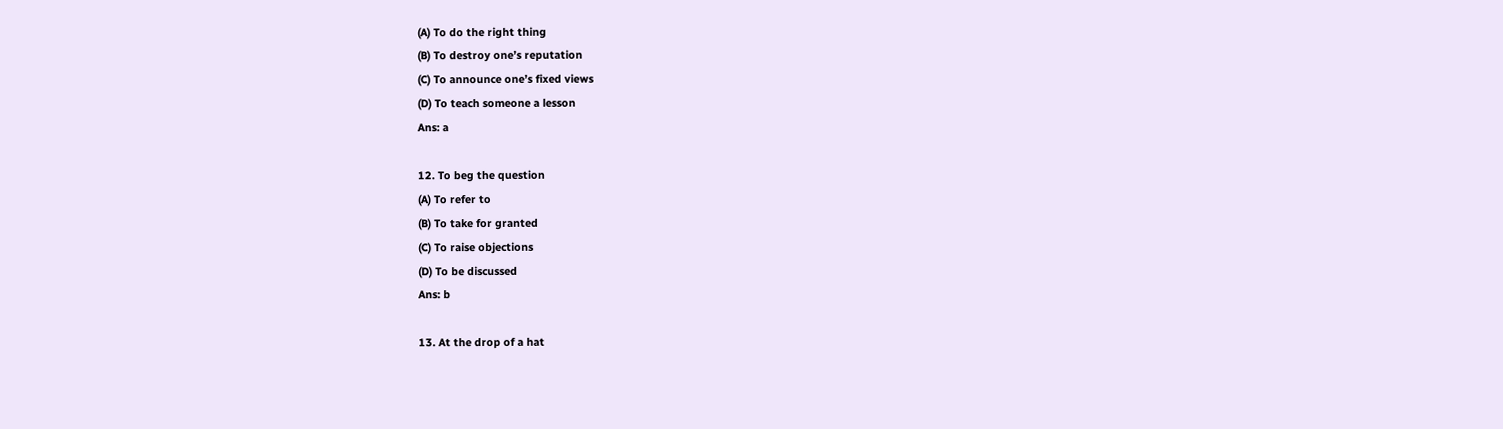(A) To do the right thing
(B) To destroy one’s reputation
(C) To announce one’s fixed views
(D) To teach someone a lesson
Ans: a

12. To beg the question
(A) To refer to
(B) To take for granted
(C) To raise objections
(D) To be discussed
Ans: b

13. At the drop of a hat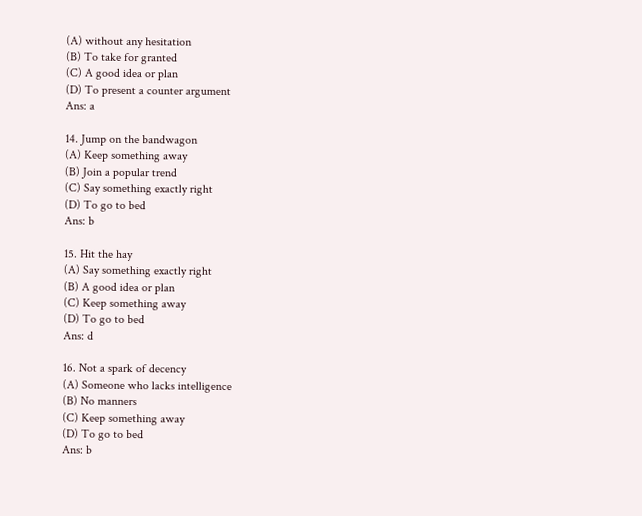(A) without any hesitation
(B) To take for granted
(C) A good idea or plan
(D) To present a counter argument
Ans: a

14. Jump on the bandwagon
(A) Keep something away
(B) Join a popular trend
(C) Say something exactly right
(D) To go to bed
Ans: b

15. Hit the hay
(A) Say something exactly right
(B) A good idea or plan
(C) Keep something away
(D) To go to bed
Ans: d

16. Not a spark of decency
(A) Someone who lacks intelligence
(B) No manners
(C) Keep something away
(D) To go to bed
Ans: b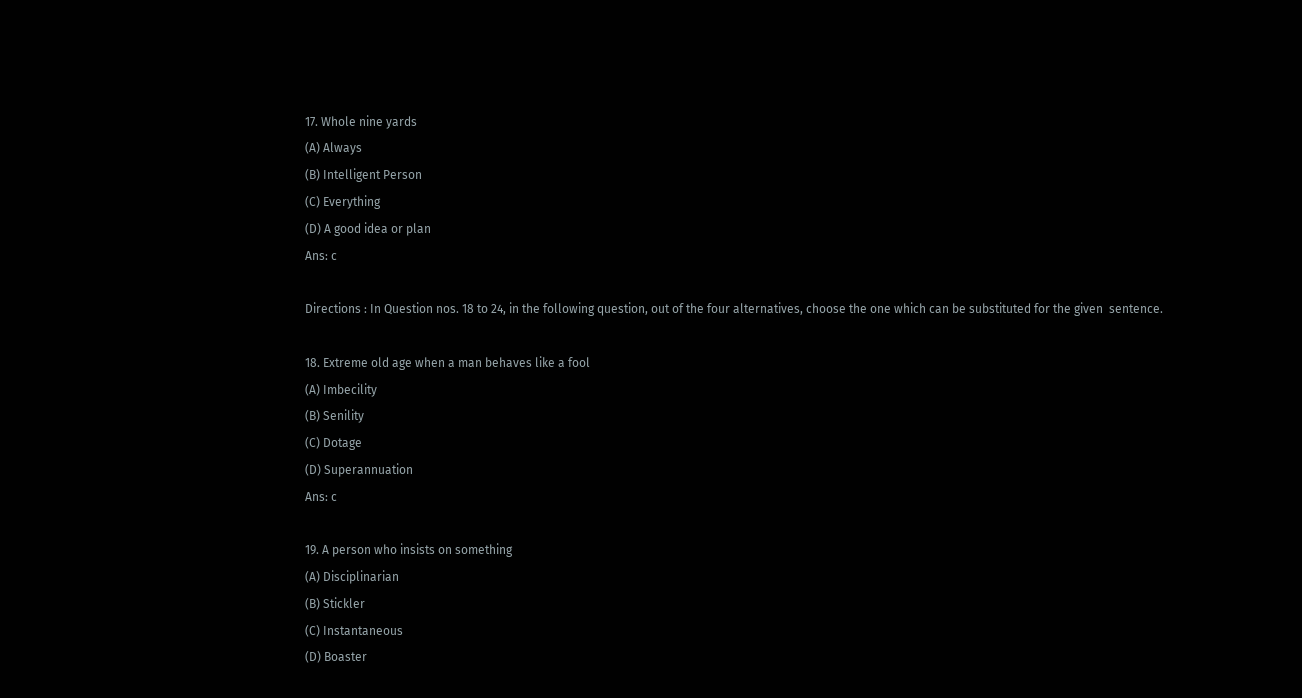17. Whole nine yards
(A) Always
(B) Intelligent Person
(C) Everything
(D) A good idea or plan
Ans: c

Directions : In Question nos. 18 to 24, in the following question, out of the four alternatives, choose the one which can be substituted for the given  sentence.

18. Extreme old age when a man behaves like a fool
(A) Imbecility
(B) Senility
(C) Dotage
(D) Superannuation
Ans: c

19. A person who insists on something
(A) Disciplinarian
(B) Stickler
(C) Instantaneous
(D) Boaster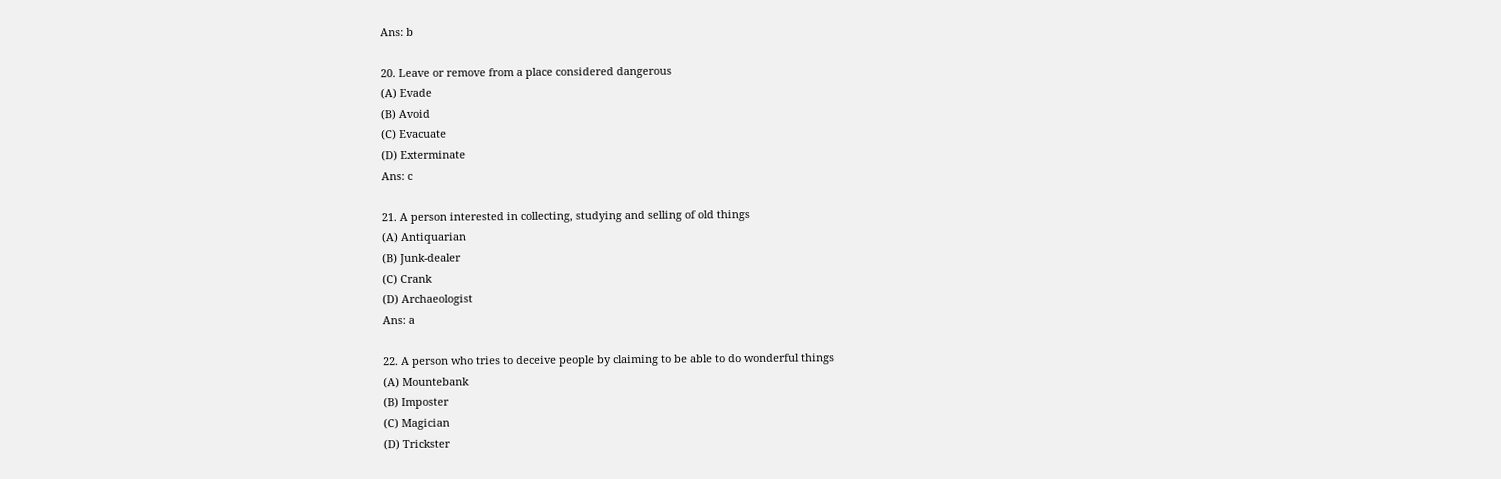Ans: b

20. Leave or remove from a place considered dangerous
(A) Evade
(B) Avoid
(C) Evacuate
(D) Exterminate
Ans: c

21. A person interested in collecting, studying and selling of old things
(A) Antiquarian
(B) Junk-dealer
(C) Crank
(D) Archaeologist
Ans: a

22. A person who tries to deceive people by claiming to be able to do wonderful things
(A) Mountebank
(B) Imposter
(C) Magician
(D) Trickster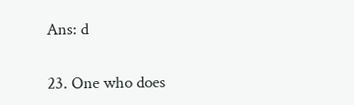Ans: d

23. One who does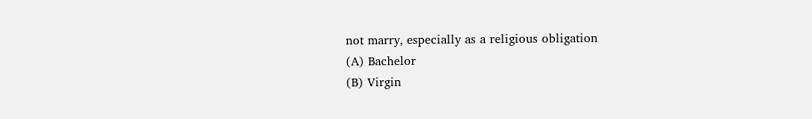not marry, especially as a religious obligation
(A) Bachelor
(B) Virgin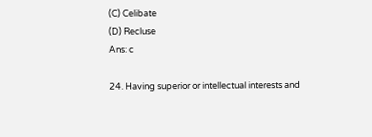(C) Celibate
(D) Recluse
Ans: c

24. Having superior or intellectual interests and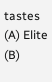tastes
(A) Elite
(B)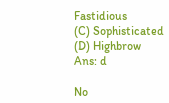Fastidious
(C) Sophisticated
(D) Highbrow
Ans: d

No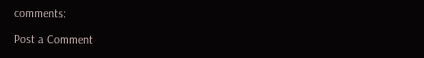comments:

Post a Comment